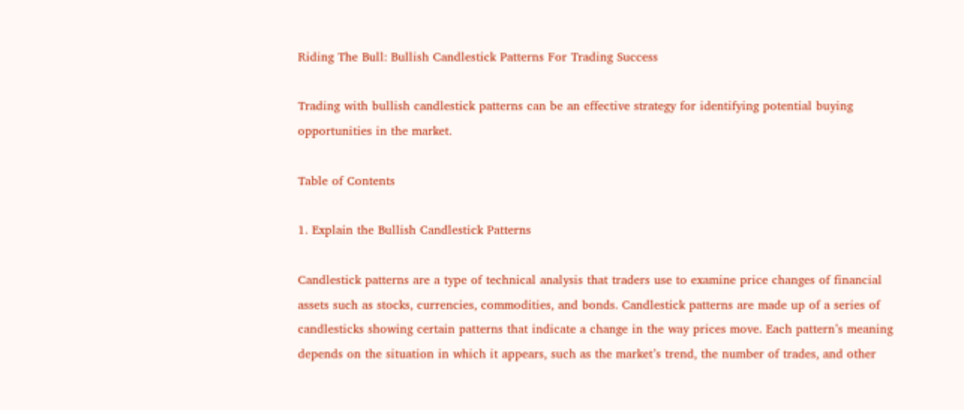Riding The Bull: Bullish Candlestick Patterns For Trading Success

Trading with bullish candlestick patterns can be an effective strategy for identifying potential buying opportunities in the market.

Table of Contents

1. Explain the Bullish Candlestick Patterns

Candlestick patterns are a type of technical analysis that traders use to examine price changes of financial assets such as stocks, currencies, commodities, and bonds. Candlestick patterns are made up of a series of candlesticks showing certain patterns that indicate a change in the way prices move. Each pattern’s meaning depends on the situation in which it appears, such as the market’s trend, the number of trades, and other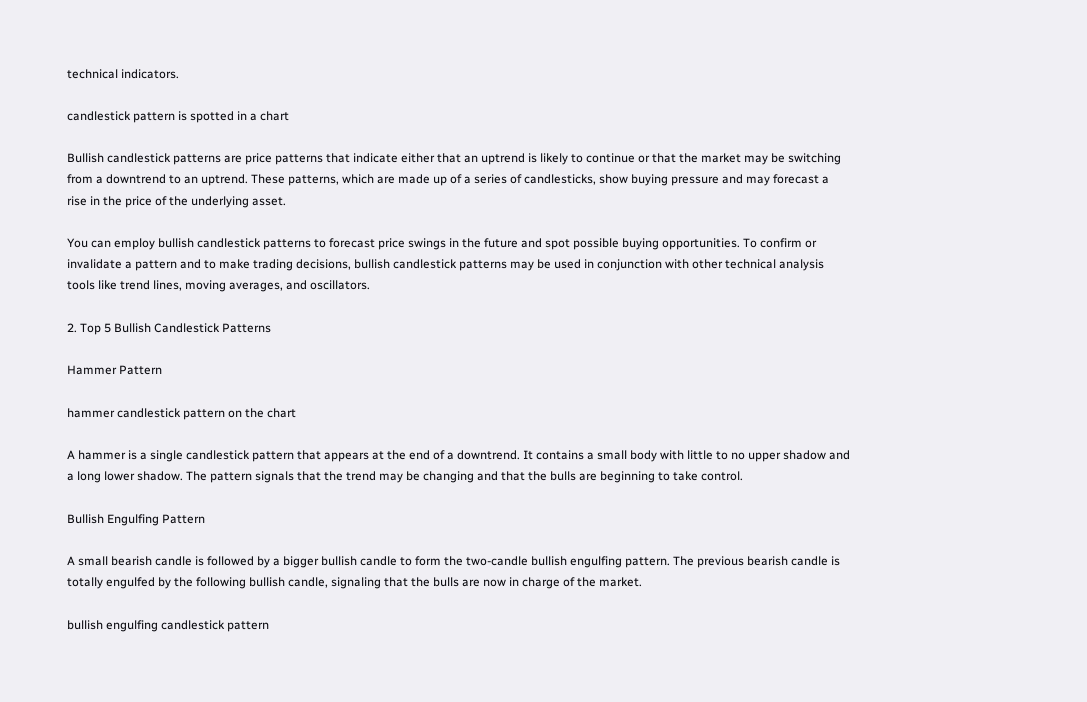technical indicators.

candlestick pattern is spotted in a chart

Bullish candlestick patterns are price patterns that indicate either that an uptrend is likely to continue or that the market may be switching from a downtrend to an uptrend. These patterns, which are made up of a series of candlesticks, show buying pressure and may forecast a rise in the price of the underlying asset.

You can employ bullish candlestick patterns to forecast price swings in the future and spot possible buying opportunities. To confirm or invalidate a pattern and to make trading decisions, bullish candlestick patterns may be used in conjunction with other technical analysis tools like trend lines, moving averages, and oscillators.

2. Top 5 Bullish Candlestick Patterns

Hammer Pattern

hammer candlestick pattern on the chart

A hammer is a single candlestick pattern that appears at the end of a downtrend. It contains a small body with little to no upper shadow and a long lower shadow. The pattern signals that the trend may be changing and that the bulls are beginning to take control.

Bullish Engulfing Pattern

A small bearish candle is followed by a bigger bullish candle to form the two-candle bullish engulfing pattern. The previous bearish candle is totally engulfed by the following bullish candle, signaling that the bulls are now in charge of the market.

bullish engulfing candlestick pattern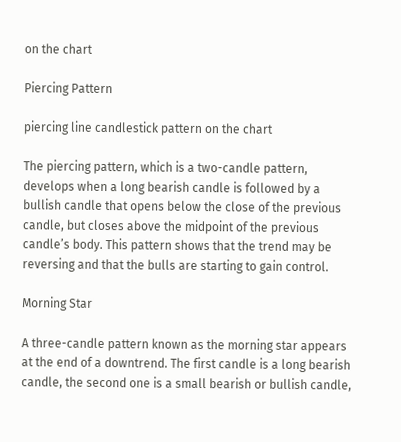on the chart

Piercing Pattern

piercing line candlestick pattern on the chart

The piercing pattern, which is a two-candle pattern, develops when a long bearish candle is followed by a bullish candle that opens below the close of the previous candle, but closes above the midpoint of the previous candle’s body. This pattern shows that the trend may be reversing and that the bulls are starting to gain control.

Morning Star

A three-candle pattern known as the morning star appears at the end of a downtrend. The first candle is a long bearish candle, the second one is a small bearish or bullish candle,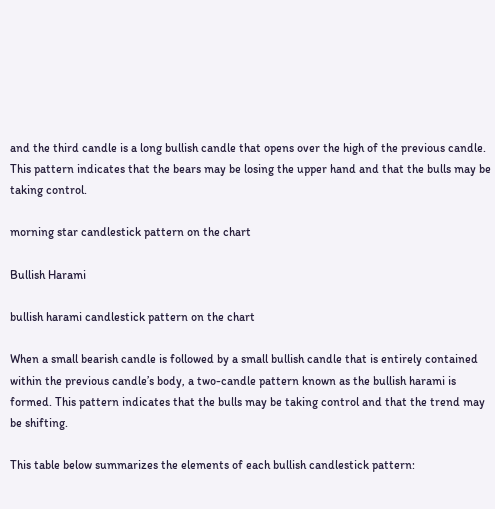and the third candle is a long bullish candle that opens over the high of the previous candle. This pattern indicates that the bears may be losing the upper hand and that the bulls may be taking control.

morning star candlestick pattern on the chart

Bullish Harami

bullish harami candlestick pattern on the chart

When a small bearish candle is followed by a small bullish candle that is entirely contained within the previous candle’s body, a two-candle pattern known as the bullish harami is formed. This pattern indicates that the bulls may be taking control and that the trend may be shifting.

This table below summarizes the elements of each bullish candlestick pattern: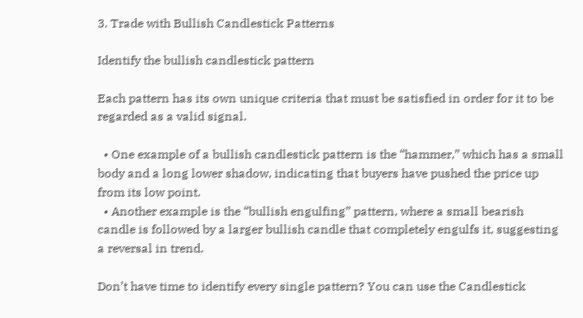3. Trade with Bullish Candlestick Patterns

Identify the bullish candlestick pattern

Each pattern has its own unique criteria that must be satisfied in order for it to be regarded as a valid signal.

  • One example of a bullish candlestick pattern is the “hammer,” which has a small body and a long lower shadow, indicating that buyers have pushed the price up from its low point.
  • Another example is the “bullish engulfing” pattern, where a small bearish candle is followed by a larger bullish candle that completely engulfs it, suggesting a reversal in trend.

Don’t have time to identify every single pattern? You can use the Candlestick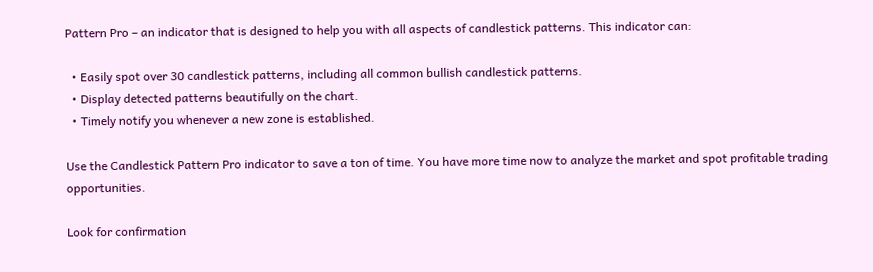Pattern Pro – an indicator that is designed to help you with all aspects of candlestick patterns. This indicator can:

  • Easily spot over 30 candlestick patterns, including all common bullish candlestick patterns.
  • Display detected patterns beautifully on the chart.
  • Timely notify you whenever a new zone is established.

Use the Candlestick Pattern Pro indicator to save a ton of time. You have more time now to analyze the market and spot profitable trading opportunities.

Look for confirmation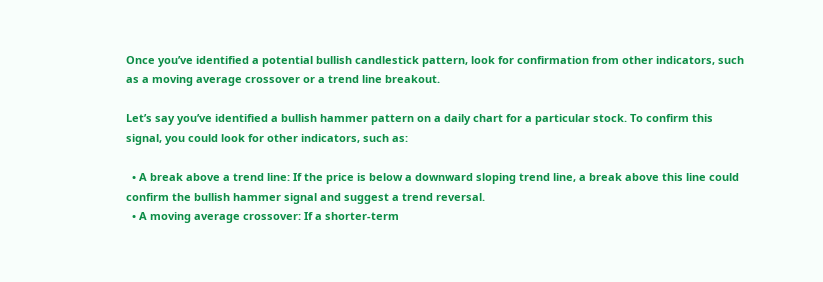Once you’ve identified a potential bullish candlestick pattern, look for confirmation from other indicators, such as a moving average crossover or a trend line breakout.

Let’s say you’ve identified a bullish hammer pattern on a daily chart for a particular stock. To confirm this signal, you could look for other indicators, such as:

  • A break above a trend line: If the price is below a downward sloping trend line, a break above this line could confirm the bullish hammer signal and suggest a trend reversal.
  • A moving average crossover: If a shorter-term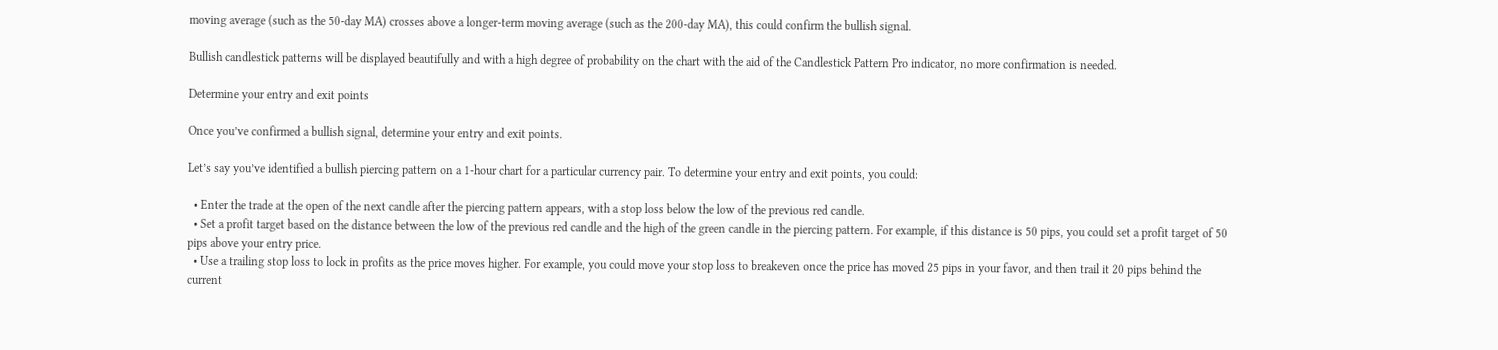moving average (such as the 50-day MA) crosses above a longer-term moving average (such as the 200-day MA), this could confirm the bullish signal.

Bullish candlestick patterns will be displayed beautifully and with a high degree of probability on the chart with the aid of the Candlestick Pattern Pro indicator, no more confirmation is needed.

Determine your entry and exit points

Once you’ve confirmed a bullish signal, determine your entry and exit points.

Let’s say you’ve identified a bullish piercing pattern on a 1-hour chart for a particular currency pair. To determine your entry and exit points, you could:

  • Enter the trade at the open of the next candle after the piercing pattern appears, with a stop loss below the low of the previous red candle.
  • Set a profit target based on the distance between the low of the previous red candle and the high of the green candle in the piercing pattern. For example, if this distance is 50 pips, you could set a profit target of 50 pips above your entry price.
  • Use a trailing stop loss to lock in profits as the price moves higher. For example, you could move your stop loss to breakeven once the price has moved 25 pips in your favor, and then trail it 20 pips behind the current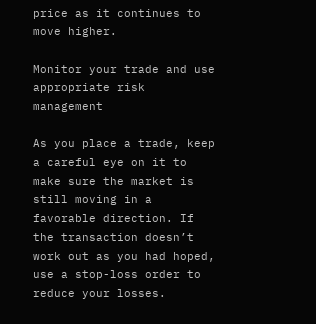price as it continues to move higher.

Monitor your trade and use appropriate risk management

As you place a trade, keep a careful eye on it to make sure the market is still moving in a favorable direction. If the transaction doesn’t work out as you had hoped, use a stop-loss order to reduce your losses.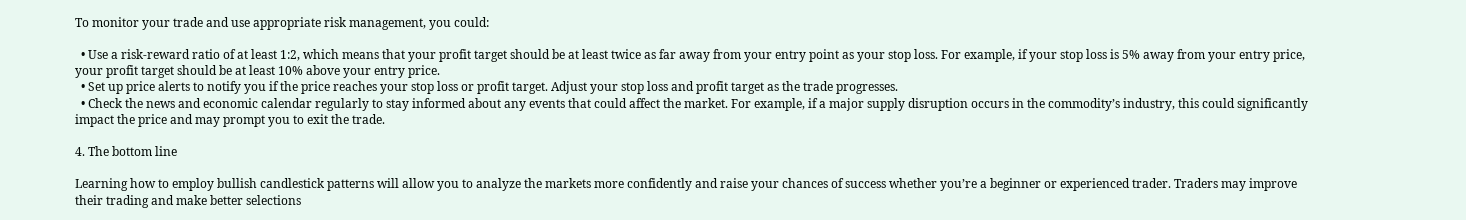To monitor your trade and use appropriate risk management, you could:

  • Use a risk-reward ratio of at least 1:2, which means that your profit target should be at least twice as far away from your entry point as your stop loss. For example, if your stop loss is 5% away from your entry price, your profit target should be at least 10% above your entry price.
  • Set up price alerts to notify you if the price reaches your stop loss or profit target. Adjust your stop loss and profit target as the trade progresses.
  • Check the news and economic calendar regularly to stay informed about any events that could affect the market. For example, if a major supply disruption occurs in the commodity’s industry, this could significantly impact the price and may prompt you to exit the trade.

4. The bottom line

Learning how to employ bullish candlestick patterns will allow you to analyze the markets more confidently and raise your chances of success whether you’re a beginner or experienced trader. Traders may improve their trading and make better selections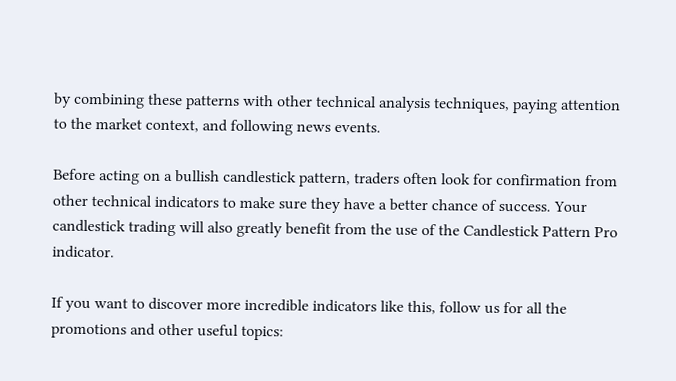by combining these patterns with other technical analysis techniques, paying attention to the market context, and following news events.

Before acting on a bullish candlestick pattern, traders often look for confirmation from other technical indicators to make sure they have a better chance of success. Your candlestick trading will also greatly benefit from the use of the Candlestick Pattern Pro indicator.

If you want to discover more incredible indicators like this, follow us for all the promotions and other useful topics: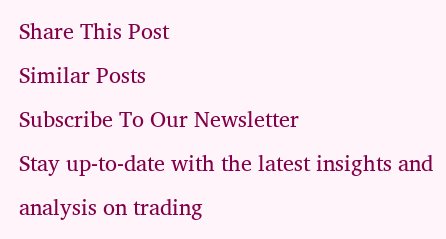Share This Post
Similar Posts
Subscribe To Our Newsletter
Stay up-to-date with the latest insights and analysis on trading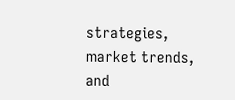strategies, market trends, and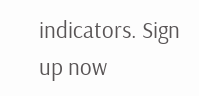indicators. Sign up now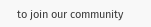to join our community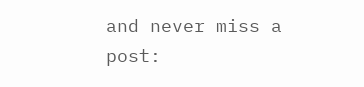and never miss a post: